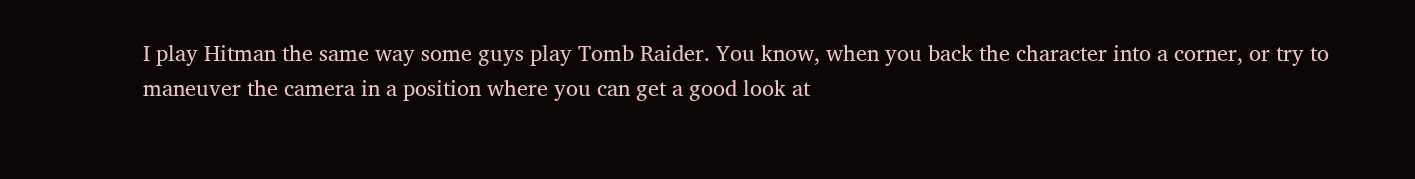I play Hitman the same way some guys play Tomb Raider. You know, when you back the character into a corner, or try to maneuver the camera in a position where you can get a good look at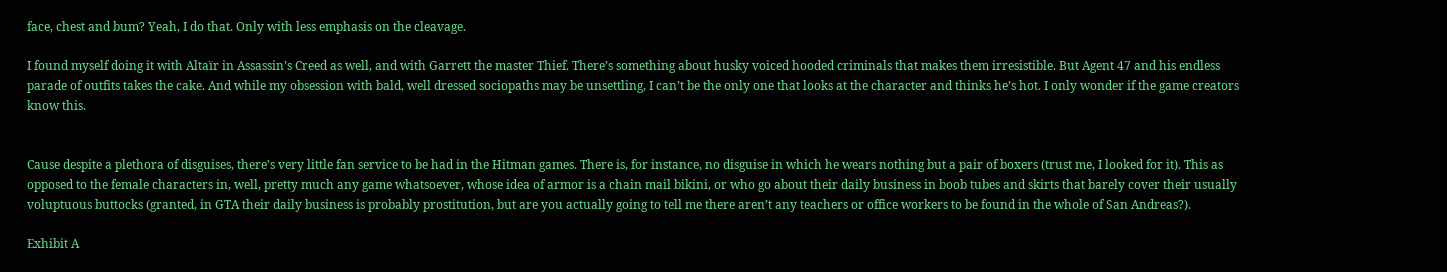face, chest and bum? Yeah, I do that. Only with less emphasis on the cleavage.

I found myself doing it with Altaïr in Assassin’s Creed as well, and with Garrett the master Thief. There’s something about husky voiced hooded criminals that makes them irresistible. But Agent 47 and his endless parade of outfits takes the cake. And while my obsession with bald, well dressed sociopaths may be unsettling, I can’t be the only one that looks at the character and thinks he’s hot. I only wonder if the game creators know this.


Cause despite a plethora of disguises, there’s very little fan service to be had in the Hitman games. There is, for instance, no disguise in which he wears nothing but a pair of boxers (trust me, I looked for it). This as opposed to the female characters in, well, pretty much any game whatsoever, whose idea of armor is a chain mail bikini, or who go about their daily business in boob tubes and skirts that barely cover their usually voluptuous buttocks (granted, in GTA their daily business is probably prostitution, but are you actually going to tell me there aren’t any teachers or office workers to be found in the whole of San Andreas?).

Exhibit A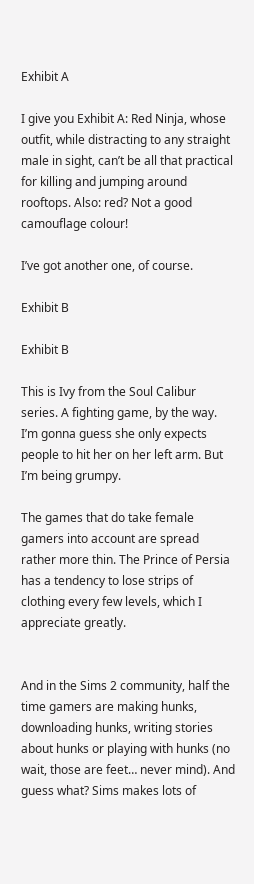Exhibit A

I give you Exhibit A: Red Ninja, whose outfit, while distracting to any straight male in sight, can’t be all that practical for killing and jumping around rooftops. Also: red? Not a good camouflage colour!

I’ve got another one, of course.

Exhibit B

Exhibit B

This is Ivy from the Soul Calibur series. A fighting game, by the way. I’m gonna guess she only expects people to hit her on her left arm. But I’m being grumpy.

The games that do take female gamers into account are spread rather more thin. The Prince of Persia has a tendency to lose strips of clothing every few levels, which I appreciate greatly.


And in the Sims 2 community, half the time gamers are making hunks, downloading hunks, writing stories about hunks or playing with hunks (no wait, those are feet… never mind). And guess what? Sims makes lots of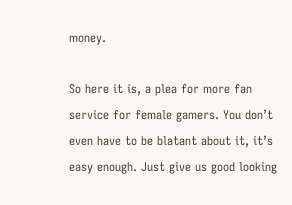money.

So here it is, a plea for more fan service for female gamers. You don’t even have to be blatant about it, it’s easy enough. Just give us good looking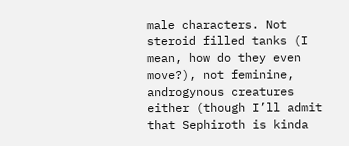male characters. Not steroid filled tanks (I mean, how do they even move?), not feminine, androgynous creatures either (though I’ll admit that Sephiroth is kinda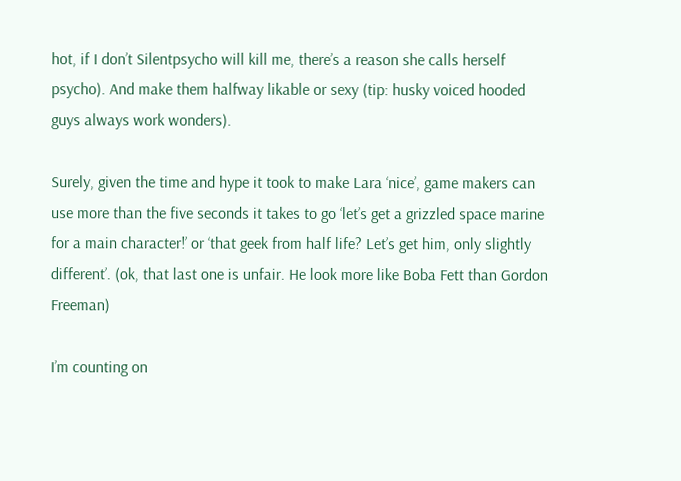hot, if I don’t Silentpsycho will kill me, there’s a reason she calls herself psycho). And make them halfway likable or sexy (tip: husky voiced hooded guys always work wonders).

Surely, given the time and hype it took to make Lara ‘nice’, game makers can use more than the five seconds it takes to go ‘let’s get a grizzled space marine for a main character!’ or ‘that geek from half life? Let’s get him, only slightly different’. (ok, that last one is unfair. He look more like Boba Fett than Gordon Freeman)

I’m counting on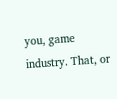you, game industry. That, or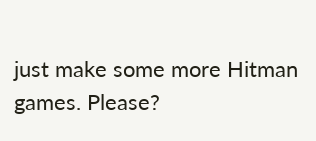just make some more Hitman games. Please?